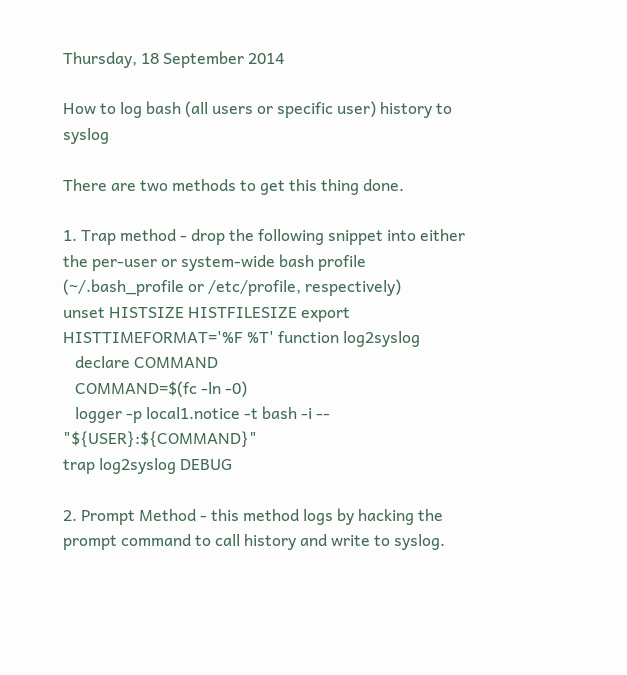Thursday, 18 September 2014

How to log bash (all users or specific user) history to syslog

There are two methods to get this thing done.

1. Trap method - drop the following snippet into either the per-user or system-wide bash profile (~/.bash_profile or /etc/profile, respectively)
unset HISTSIZE HISTFILESIZE export HISTTIMEFORMAT='%F %T' function log2syslog
   declare COMMAND
   COMMAND=$(fc -ln -0)
   logger -p local1.notice -t bash -i -- "${USER}:${COMMAND}"
trap log2syslog DEBUG

2. Prompt Method - this method logs by hacking the prompt command to call history and write to syslog.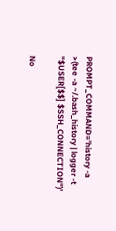PROMPT_COMMAND='history -a >(tee -a ~/.bash_history | logger -t "$USER[$$] $SSH_CONNECTION")'

No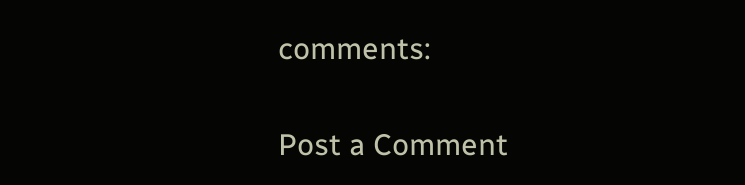comments:

Post a Comment